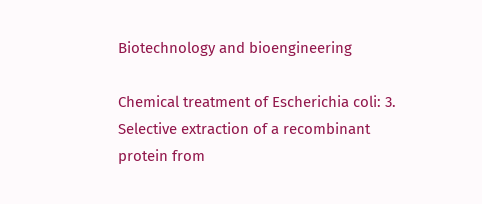Biotechnology and bioengineering

Chemical treatment of Escherichia coli: 3. Selective extraction of a recombinant protein from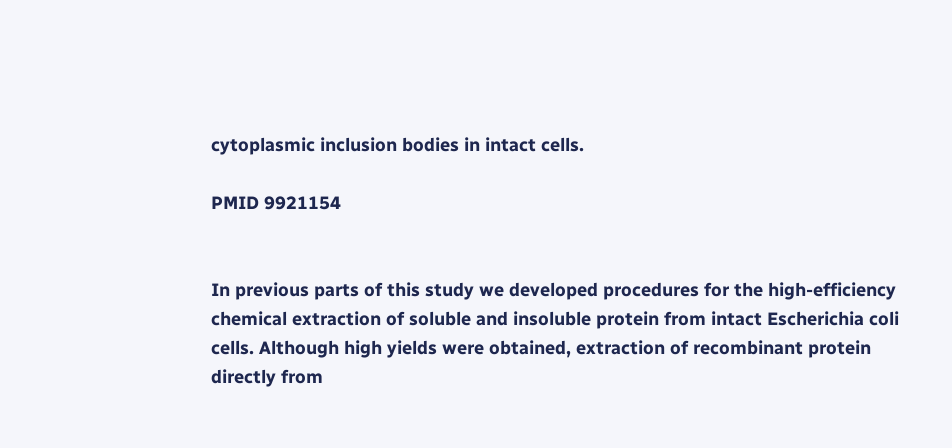cytoplasmic inclusion bodies in intact cells.

PMID 9921154


In previous parts of this study we developed procedures for the high-efficiency chemical extraction of soluble and insoluble protein from intact Escherichia coli cells. Although high yields were obtained, extraction of recombinant protein directly from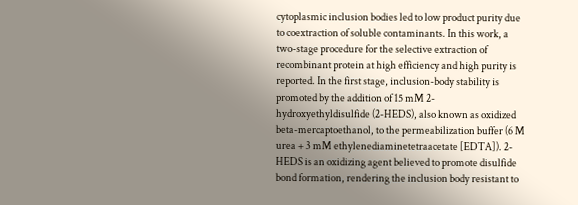cytoplasmic inclusion bodies led to low product purity due to coextraction of soluble contaminants. In this work, a two-stage procedure for the selective extraction of recombinant protein at high efficiency and high purity is reported. In the first stage, inclusion-body stability is promoted by the addition of 15 mM 2-hydroxyethyldisulfide (2-HEDS), also known as oxidized beta-mercaptoethanol, to the permeabilization buffer (6 M urea + 3 mM ethylenediaminetetraacetate [EDTA]). 2-HEDS is an oxidizing agent believed to promote disulfide bond formation, rendering the inclusion body resistant to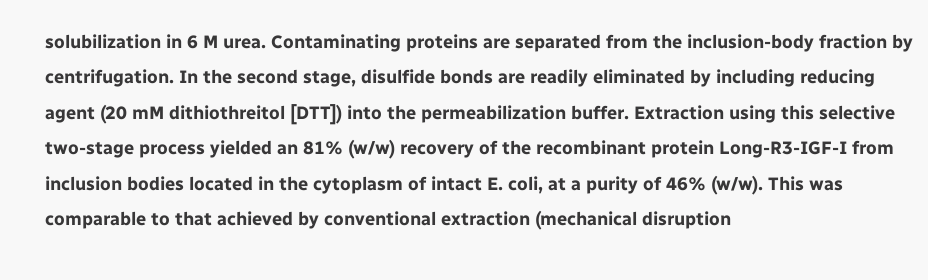solubilization in 6 M urea. Contaminating proteins are separated from the inclusion-body fraction by centrifugation. In the second stage, disulfide bonds are readily eliminated by including reducing agent (20 mM dithiothreitol [DTT]) into the permeabilization buffer. Extraction using this selective two-stage process yielded an 81% (w/w) recovery of the recombinant protein Long-R3-IGF-I from inclusion bodies located in the cytoplasm of intact E. coli, at a purity of 46% (w/w). This was comparable to that achieved by conventional extraction (mechanical disruption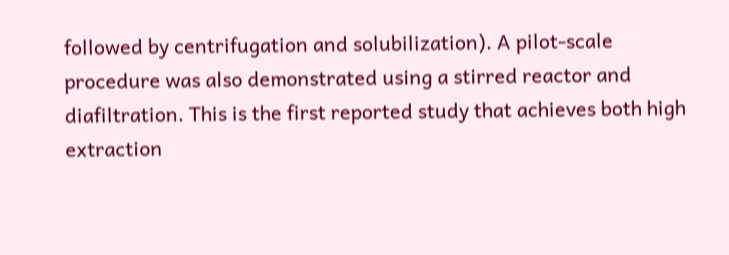followed by centrifugation and solubilization). A pilot-scale procedure was also demonstrated using a stirred reactor and diafiltration. This is the first reported study that achieves both high extraction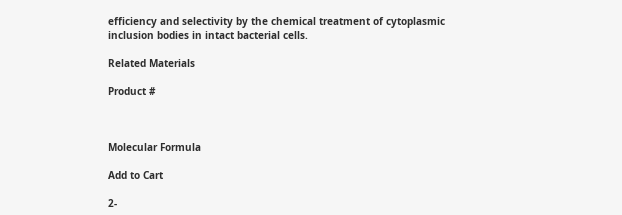efficiency and selectivity by the chemical treatment of cytoplasmic inclusion bodies in intact bacterial cells.

Related Materials

Product #



Molecular Formula

Add to Cart

2-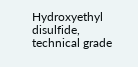Hydroxyethyl disulfide, technical grade